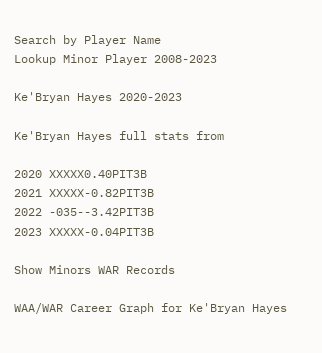Search by Player Name
Lookup Minor Player 2008-2023

Ke'Bryan Hayes 2020-2023

Ke'Bryan Hayes full stats from

2020 XXXXX0.40PIT3B
2021 XXXXX-0.82PIT3B
2022 -035--3.42PIT3B
2023 XXXXX-0.04PIT3B

Show Minors WAR Records

WAA/WAR Career Graph for Ke'Bryan Hayes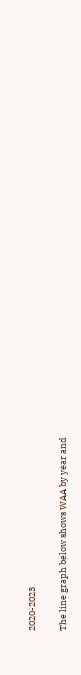2020-2023

The line graph below shows WAA by year and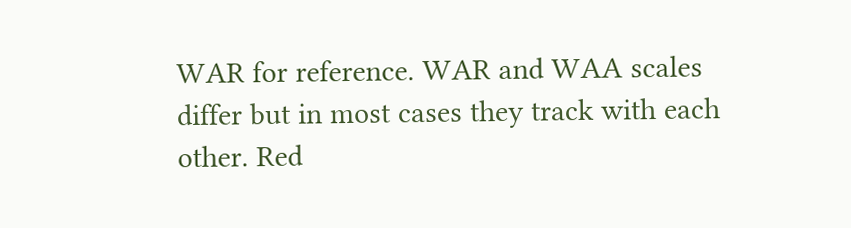WAR for reference. WAR and WAA scales differ but in most cases they track with each other. Red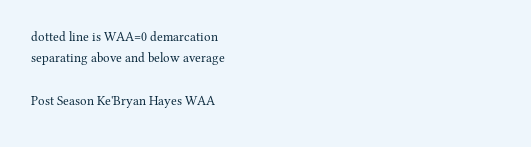dotted line is WAA=0 demarcation separating above and below average

Post Season Ke'Bryan Hayes WAA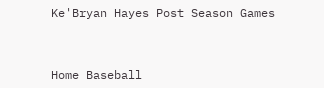Ke'Bryan Hayes Post Season Games



Home Baseball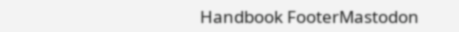Handbook FooterMastodon